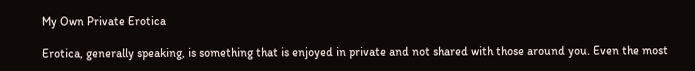My Own Private Erotica

Erotica, generally speaking, is something that is enjoyed in private and not shared with those around you. Even the most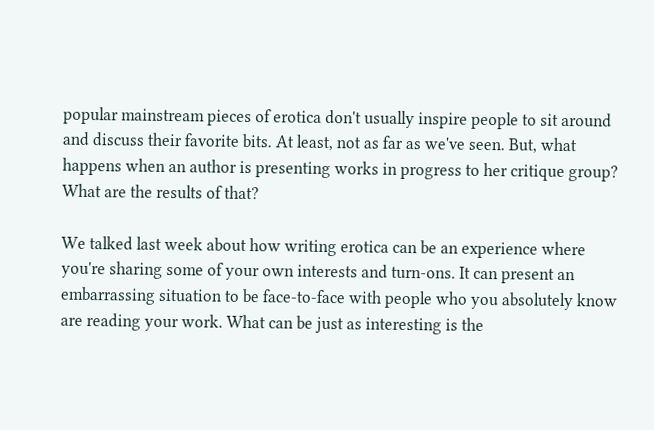popular mainstream pieces of erotica don't usually inspire people to sit around and discuss their favorite bits. At least, not as far as we've seen. But, what happens when an author is presenting works in progress to her critique group? What are the results of that?

We talked last week about how writing erotica can be an experience where you're sharing some of your own interests and turn-ons. It can present an embarrassing situation to be face-to-face with people who you absolutely know are reading your work. What can be just as interesting is the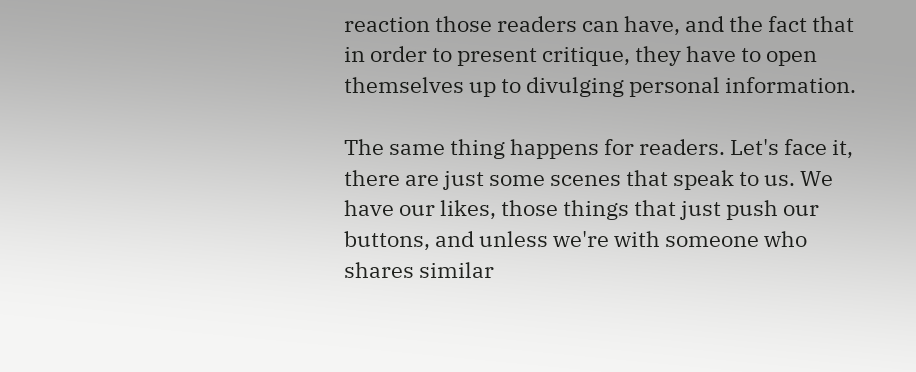reaction those readers can have, and the fact that in order to present critique, they have to open themselves up to divulging personal information.

The same thing happens for readers. Let's face it, there are just some scenes that speak to us. We have our likes, those things that just push our buttons, and unless we're with someone who shares similar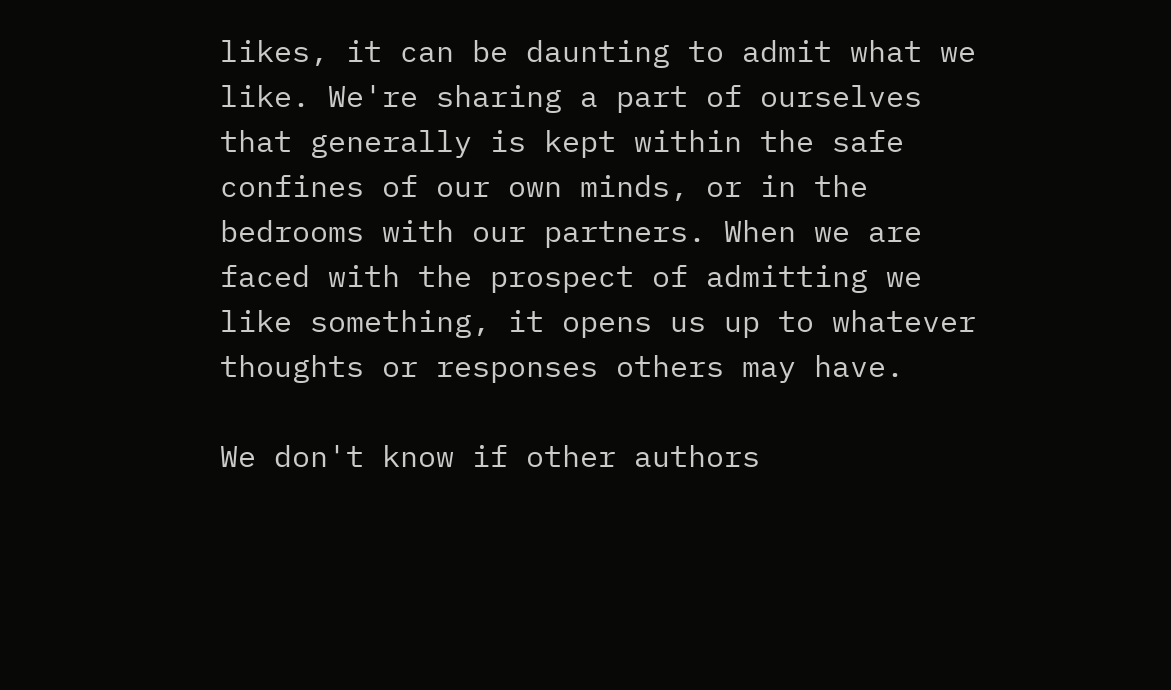likes, it can be daunting to admit what we like. We're sharing a part of ourselves that generally is kept within the safe confines of our own minds, or in the bedrooms with our partners. When we are faced with the prospect of admitting we like something, it opens us up to whatever thoughts or responses others may have.

We don't know if other authors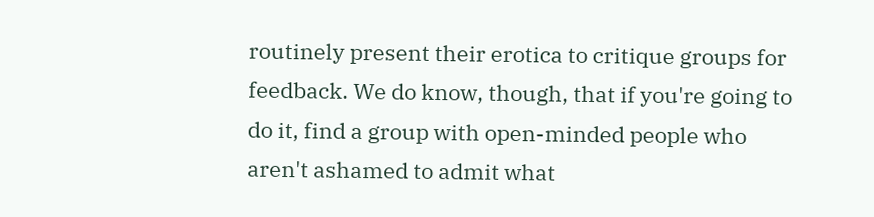routinely present their erotica to critique groups for feedback. We do know, though, that if you're going to do it, find a group with open-minded people who aren't ashamed to admit what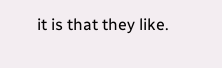it is that they like.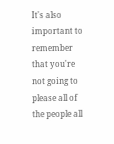It's also important to remember that you're not going to please all of the people all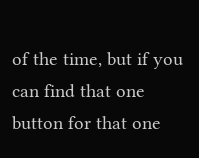of the time, but if you can find that one button for that one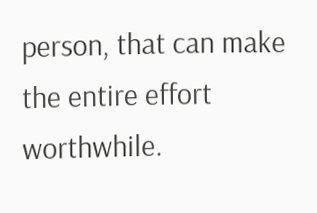person, that can make the entire effort worthwhile.